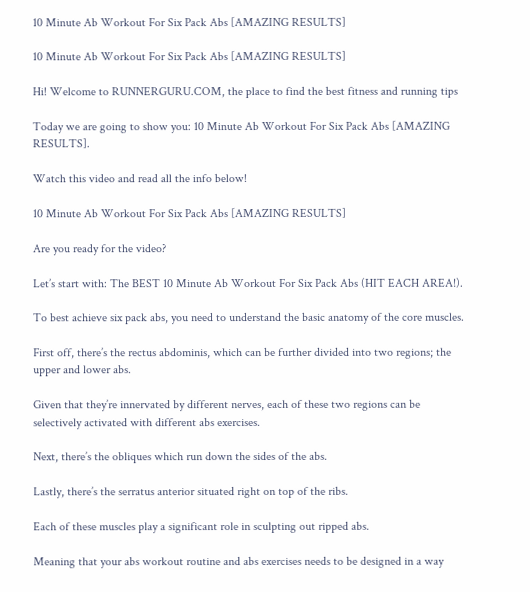10 Minute Ab Workout For Six Pack Abs [AMAZING RESULTS]

10 Minute Ab Workout For Six Pack Abs [AMAZING RESULTS]

Hi! Welcome to RUNNERGURU.COM, the place to find the best fitness and running tips

Today we are going to show you: 10 Minute Ab Workout For Six Pack Abs [AMAZING RESULTS].

Watch this video and read all the info below!

10 Minute Ab Workout For Six Pack Abs [AMAZING RESULTS]

Are you ready for the video?

Let’s start with: The BEST 10 Minute Ab Workout For Six Pack Abs (HIT EACH AREA!).

To best achieve six pack abs, you need to understand the basic anatomy of the core muscles.

First off, there’s the rectus abdominis, which can be further divided into two regions; the upper and lower abs.

Given that they’re innervated by different nerves, each of these two regions can be selectively activated with different abs exercises.

Next, there’s the obliques which run down the sides of the abs.

Lastly, there’s the serratus anterior situated right on top of the ribs.

Each of these muscles play a significant role in sculpting out ripped abs.

Meaning that your abs workout routine and abs exercises needs to be designed in a way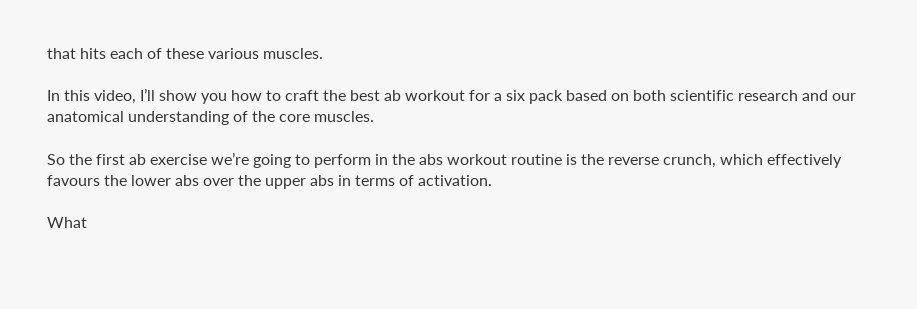that hits each of these various muscles.

In this video, I’ll show you how to craft the best ab workout for a six pack based on both scientific research and our anatomical understanding of the core muscles.

So the first ab exercise we’re going to perform in the abs workout routine is the reverse crunch, which effectively favours the lower abs over the upper abs in terms of activation.

What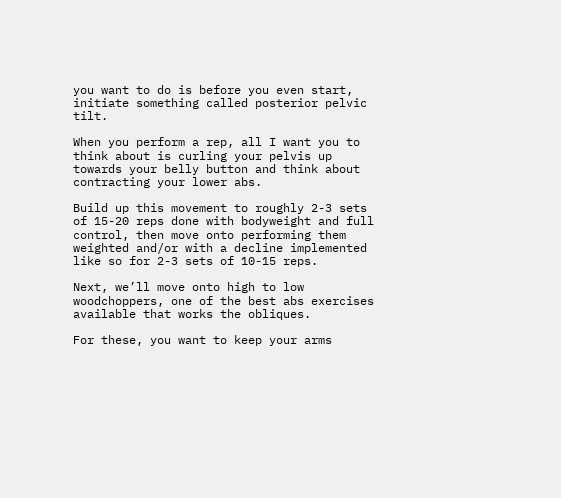you want to do is before you even start, initiate something called posterior pelvic tilt.

When you perform a rep, all I want you to think about is curling your pelvis up towards your belly button and think about contracting your lower abs.

Build up this movement to roughly 2-3 sets of 15-20 reps done with bodyweight and full control, then move onto performing them weighted and/or with a decline implemented like so for 2-3 sets of 10-15 reps.

Next, we’ll move onto high to low woodchoppers, one of the best abs exercises available that works the obliques.

For these, you want to keep your arms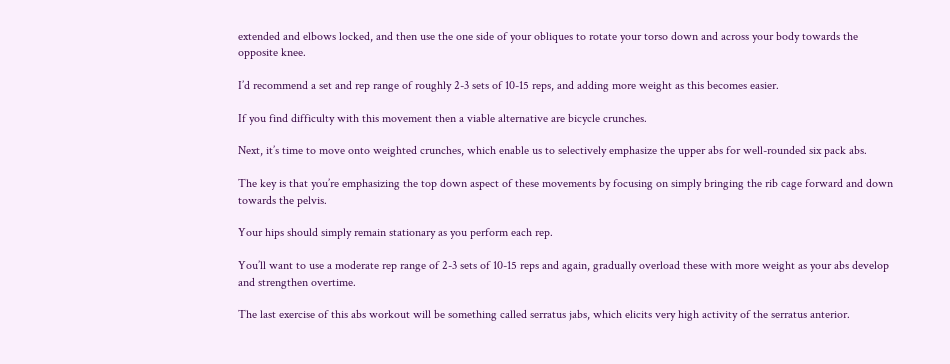extended and elbows locked, and then use the one side of your obliques to rotate your torso down and across your body towards the opposite knee.

I’d recommend a set and rep range of roughly 2-3 sets of 10-15 reps, and adding more weight as this becomes easier.

If you find difficulty with this movement then a viable alternative are bicycle crunches.

Next, it’s time to move onto weighted crunches, which enable us to selectively emphasize the upper abs for well-rounded six pack abs.

The key is that you’re emphasizing the top down aspect of these movements by focusing on simply bringing the rib cage forward and down towards the pelvis.

Your hips should simply remain stationary as you perform each rep.

You’ll want to use a moderate rep range of 2-3 sets of 10-15 reps and again, gradually overload these with more weight as your abs develop and strengthen overtime.

The last exercise of this abs workout will be something called serratus jabs, which elicits very high activity of the serratus anterior.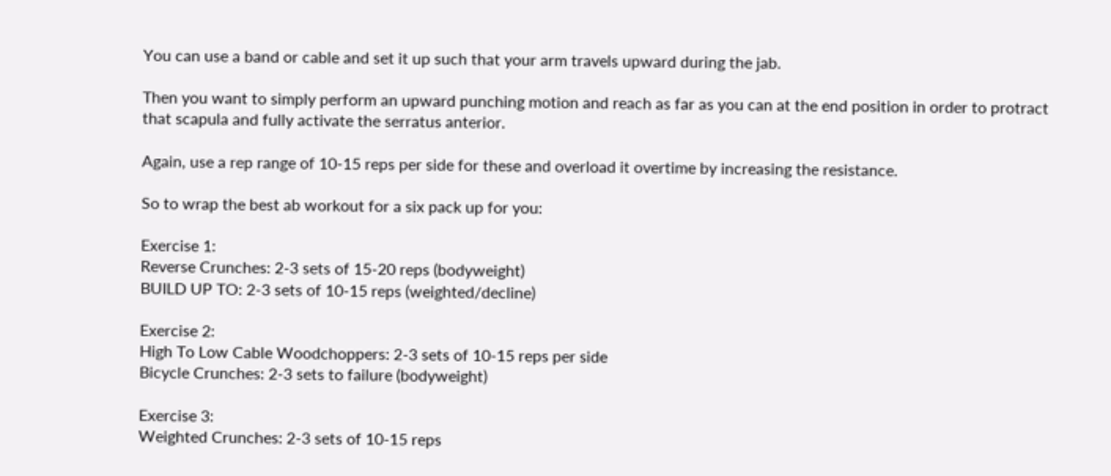You can use a band or cable and set it up such that your arm travels upward during the jab.

Then you want to simply perform an upward punching motion and reach as far as you can at the end position in order to protract that scapula and fully activate the serratus anterior.

Again, use a rep range of 10-15 reps per side for these and overload it overtime by increasing the resistance.

So to wrap the best ab workout for a six pack up for you:

Exercise 1:
Reverse Crunches: 2-3 sets of 15-20 reps (bodyweight)
BUILD UP TO: 2-3 sets of 10-15 reps (weighted/decline)

Exercise 2:
High To Low Cable Woodchoppers: 2-3 sets of 10-15 reps per side
Bicycle Crunches: 2-3 sets to failure (bodyweight)

Exercise 3:
Weighted Crunches: 2-3 sets of 10-15 reps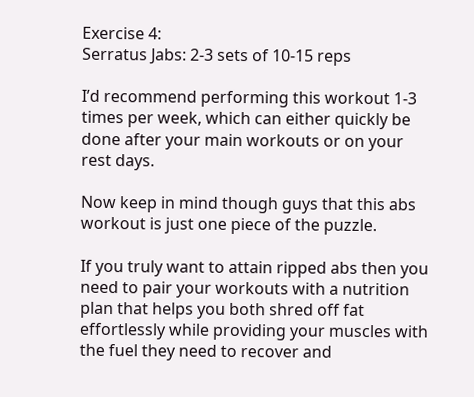Exercise 4:
Serratus Jabs: 2-3 sets of 10-15 reps

I’d recommend performing this workout 1-3 times per week, which can either quickly be done after your main workouts or on your rest days.

Now keep in mind though guys that this abs workout is just one piece of the puzzle.

If you truly want to attain ripped abs then you need to pair your workouts with a nutrition plan that helps you both shred off fat effortlessly while providing your muscles with the fuel they need to recover and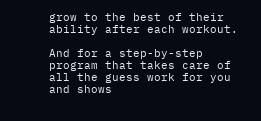grow to the best of their ability after each workout.

And for a step-by-step program that takes care of all the guess work for you and shows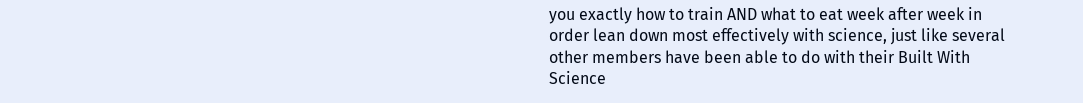you exactly how to train AND what to eat week after week in order lean down most effectively with science, just like several other members have been able to do with their Built With Science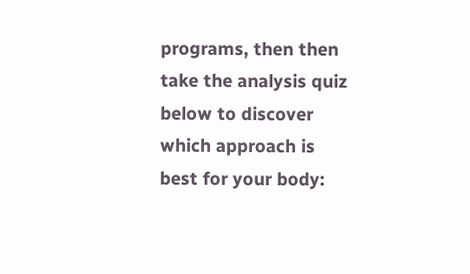programs, then then take the analysis quiz below to discover which approach is best for your body: